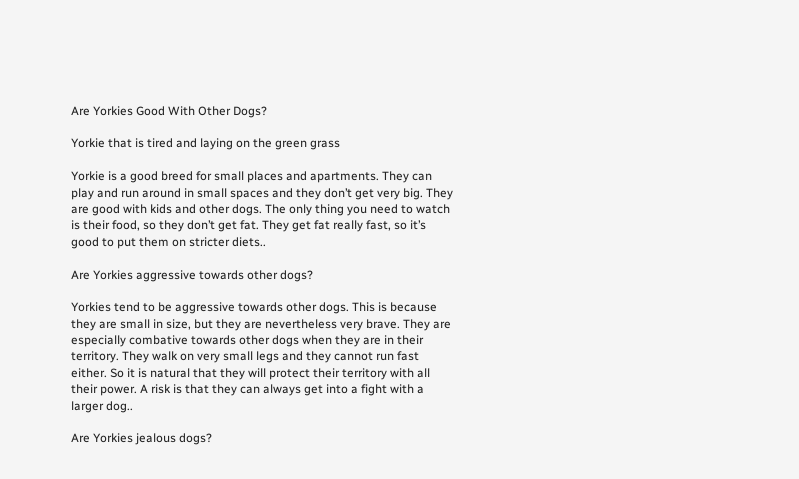Are Yorkies Good With Other Dogs?

Yorkie that is tired and laying on the green grass

Yorkie is a good breed for small places and apartments. They can play and run around in small spaces and they don’t get very big. They are good with kids and other dogs. The only thing you need to watch is their food, so they don’t get fat. They get fat really fast, so it’s good to put them on stricter diets..

Are Yorkies aggressive towards other dogs?

Yorkies tend to be aggressive towards other dogs. This is because they are small in size, but they are nevertheless very brave. They are especially combative towards other dogs when they are in their territory. They walk on very small legs and they cannot run fast either. So it is natural that they will protect their territory with all their power. A risk is that they can always get into a fight with a larger dog..

Are Yorkies jealous dogs?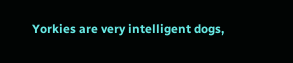Yorkies are very intelligent dogs,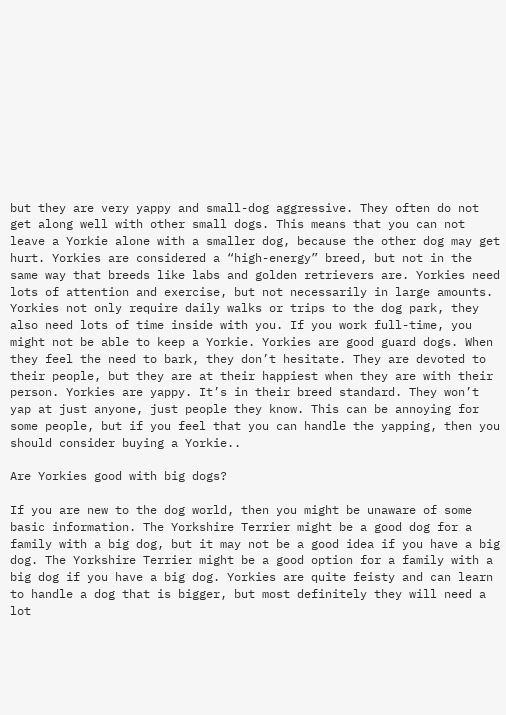but they are very yappy and small-dog aggressive. They often do not get along well with other small dogs. This means that you can not leave a Yorkie alone with a smaller dog, because the other dog may get hurt. Yorkies are considered a “high-energy” breed, but not in the same way that breeds like labs and golden retrievers are. Yorkies need lots of attention and exercise, but not necessarily in large amounts. Yorkies not only require daily walks or trips to the dog park, they also need lots of time inside with you. If you work full-time, you might not be able to keep a Yorkie. Yorkies are good guard dogs. When they feel the need to bark, they don’t hesitate. They are devoted to their people, but they are at their happiest when they are with their person. Yorkies are yappy. It’s in their breed standard. They won’t yap at just anyone, just people they know. This can be annoying for some people, but if you feel that you can handle the yapping, then you should consider buying a Yorkie..

Are Yorkies good with big dogs?

If you are new to the dog world, then you might be unaware of some basic information. The Yorkshire Terrier might be a good dog for a family with a big dog, but it may not be a good idea if you have a big dog. The Yorkshire Terrier might be a good option for a family with a big dog if you have a big dog. Yorkies are quite feisty and can learn to handle a dog that is bigger, but most definitely they will need a lot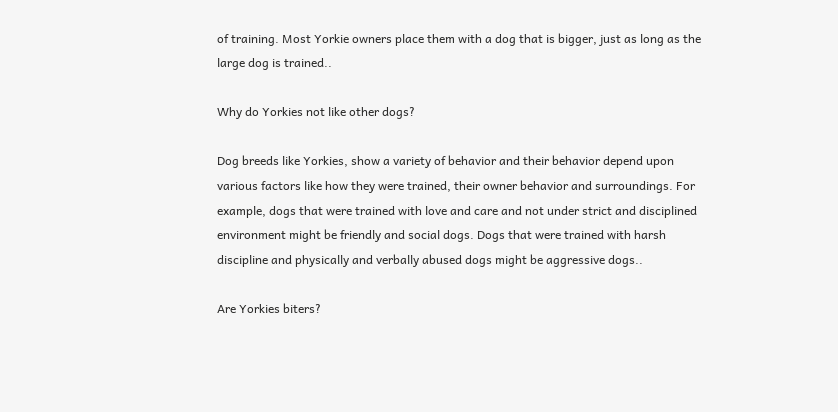of training. Most Yorkie owners place them with a dog that is bigger, just as long as the large dog is trained..

Why do Yorkies not like other dogs?

Dog breeds like Yorkies, show a variety of behavior and their behavior depend upon various factors like how they were trained, their owner behavior and surroundings. For example, dogs that were trained with love and care and not under strict and disciplined environment might be friendly and social dogs. Dogs that were trained with harsh discipline and physically and verbally abused dogs might be aggressive dogs..

Are Yorkies biters?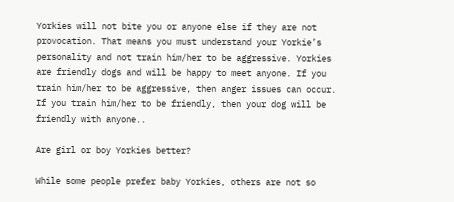Yorkies will not bite you or anyone else if they are not provocation. That means you must understand your Yorkie’s personality and not train him/her to be aggressive. Yorkies are friendly dogs and will be happy to meet anyone. If you train him/her to be aggressive, then anger issues can occur. If you train him/her to be friendly, then your dog will be friendly with anyone..

Are girl or boy Yorkies better?

While some people prefer baby Yorkies, others are not so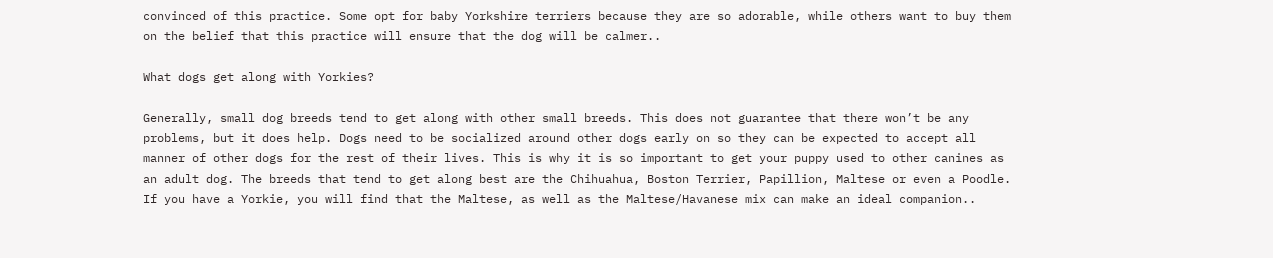convinced of this practice. Some opt for baby Yorkshire terriers because they are so adorable, while others want to buy them on the belief that this practice will ensure that the dog will be calmer..

What dogs get along with Yorkies?

Generally, small dog breeds tend to get along with other small breeds. This does not guarantee that there won’t be any problems, but it does help. Dogs need to be socialized around other dogs early on so they can be expected to accept all manner of other dogs for the rest of their lives. This is why it is so important to get your puppy used to other canines as an adult dog. The breeds that tend to get along best are the Chihuahua, Boston Terrier, Papillion, Maltese or even a Poodle. If you have a Yorkie, you will find that the Maltese, as well as the Maltese/Havanese mix can make an ideal companion..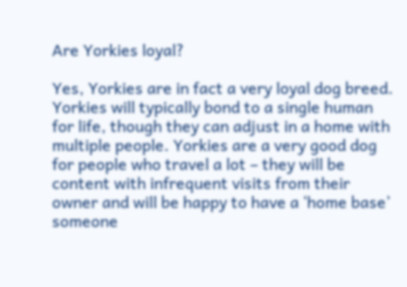Are Yorkies loyal?

Yes, Yorkies are in fact a very loyal dog breed. Yorkies will typically bond to a single human for life, though they can adjust in a home with multiple people. Yorkies are a very good dog for people who travel a lot – they will be content with infrequent visits from their owner and will be happy to have a ‘home base’ someone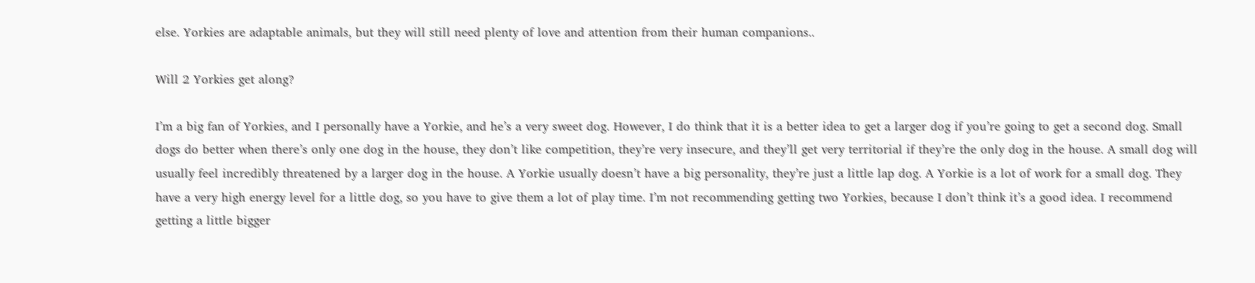else. Yorkies are adaptable animals, but they will still need plenty of love and attention from their human companions..

Will 2 Yorkies get along?

I’m a big fan of Yorkies, and I personally have a Yorkie, and he’s a very sweet dog. However, I do think that it is a better idea to get a larger dog if you’re going to get a second dog. Small dogs do better when there’s only one dog in the house, they don’t like competition, they’re very insecure, and they’ll get very territorial if they’re the only dog in the house. A small dog will usually feel incredibly threatened by a larger dog in the house. A Yorkie usually doesn’t have a big personality, they’re just a little lap dog. A Yorkie is a lot of work for a small dog. They have a very high energy level for a little dog, so you have to give them a lot of play time. I’m not recommending getting two Yorkies, because I don’t think it’s a good idea. I recommend getting a little bigger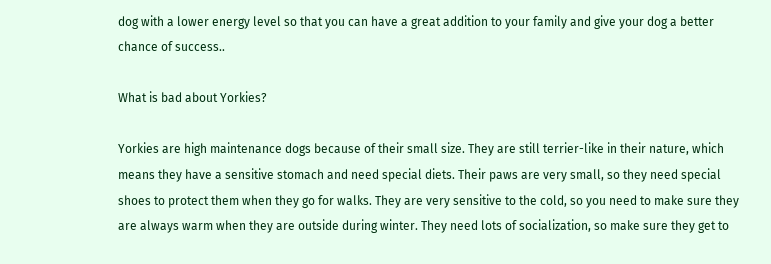dog with a lower energy level so that you can have a great addition to your family and give your dog a better chance of success..

What is bad about Yorkies?

Yorkies are high maintenance dogs because of their small size. They are still terrier-like in their nature, which means they have a sensitive stomach and need special diets. Their paws are very small, so they need special shoes to protect them when they go for walks. They are very sensitive to the cold, so you need to make sure they are always warm when they are outside during winter. They need lots of socialization, so make sure they get to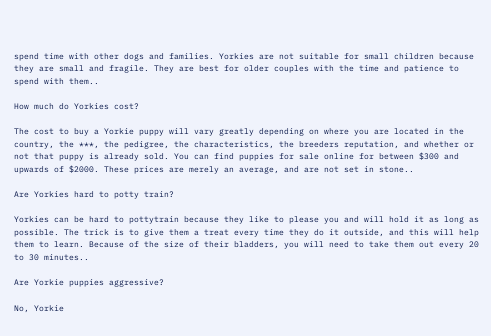spend time with other dogs and families. Yorkies are not suitable for small children because they are small and fragile. They are best for older couples with the time and patience to spend with them..

How much do Yorkies cost?

The cost to buy a Yorkie puppy will vary greatly depending on where you are located in the country, the ***, the pedigree, the characteristics, the breeders reputation, and whether or not that puppy is already sold. You can find puppies for sale online for between $300 and upwards of $2000. These prices are merely an average, and are not set in stone..

Are Yorkies hard to potty train?

Yorkies can be hard to pottytrain because they like to please you and will hold it as long as possible. The trick is to give them a treat every time they do it outside, and this will help them to learn. Because of the size of their bladders, you will need to take them out every 20 to 30 minutes..

Are Yorkie puppies aggressive?

No, Yorkie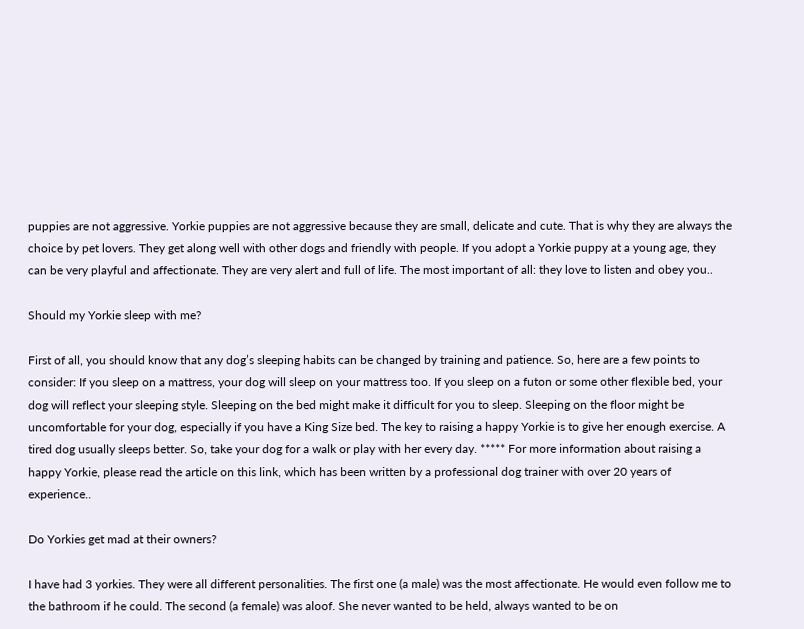puppies are not aggressive. Yorkie puppies are not aggressive because they are small, delicate and cute. That is why they are always the choice by pet lovers. They get along well with other dogs and friendly with people. If you adopt a Yorkie puppy at a young age, they can be very playful and affectionate. They are very alert and full of life. The most important of all: they love to listen and obey you..

Should my Yorkie sleep with me?

First of all, you should know that any dog’s sleeping habits can be changed by training and patience. So, here are a few points to consider: If you sleep on a mattress, your dog will sleep on your mattress too. If you sleep on a futon or some other flexible bed, your dog will reflect your sleeping style. Sleeping on the bed might make it difficult for you to sleep. Sleeping on the floor might be uncomfortable for your dog, especially if you have a King Size bed. The key to raising a happy Yorkie is to give her enough exercise. A tired dog usually sleeps better. So, take your dog for a walk or play with her every day. ***** For more information about raising a happy Yorkie, please read the article on this link, which has been written by a professional dog trainer with over 20 years of experience..

Do Yorkies get mad at their owners?

I have had 3 yorkies. They were all different personalities. The first one (a male) was the most affectionate. He would even follow me to the bathroom if he could. The second (a female) was aloof. She never wanted to be held, always wanted to be on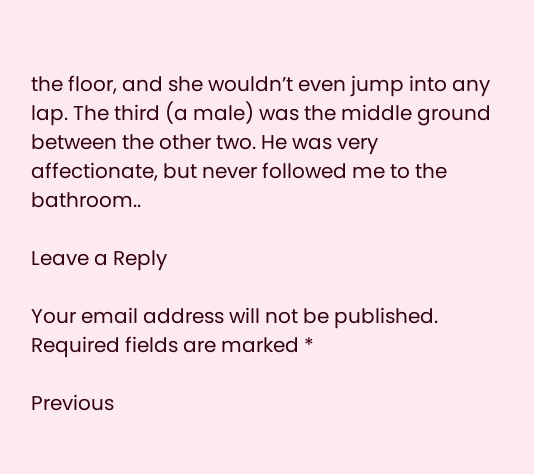the floor, and she wouldn’t even jump into any lap. The third (a male) was the middle ground between the other two. He was very affectionate, but never followed me to the bathroom..

Leave a Reply

Your email address will not be published. Required fields are marked *

Previous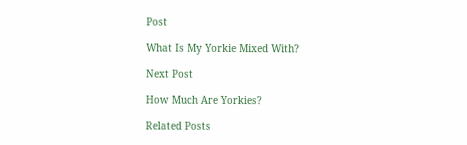Post

What Is My Yorkie Mixed With?

Next Post

How Much Are Yorkies?

Related Posts